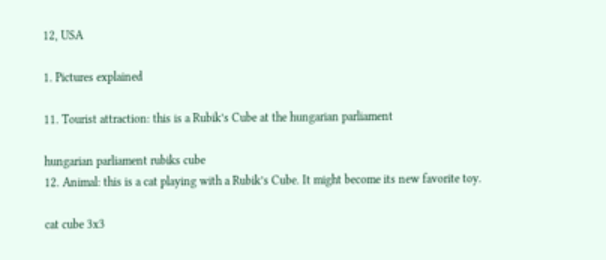12, USA

1. Pictures explained

11. Tourist attraction: this is a Rubik’s Cube at the hungarian parliament

hungarian parliament rubiks cube
12. Animal: this is a cat playing with a Rubik’s Cube. It might become its new favorite toy.

cat cube 3x3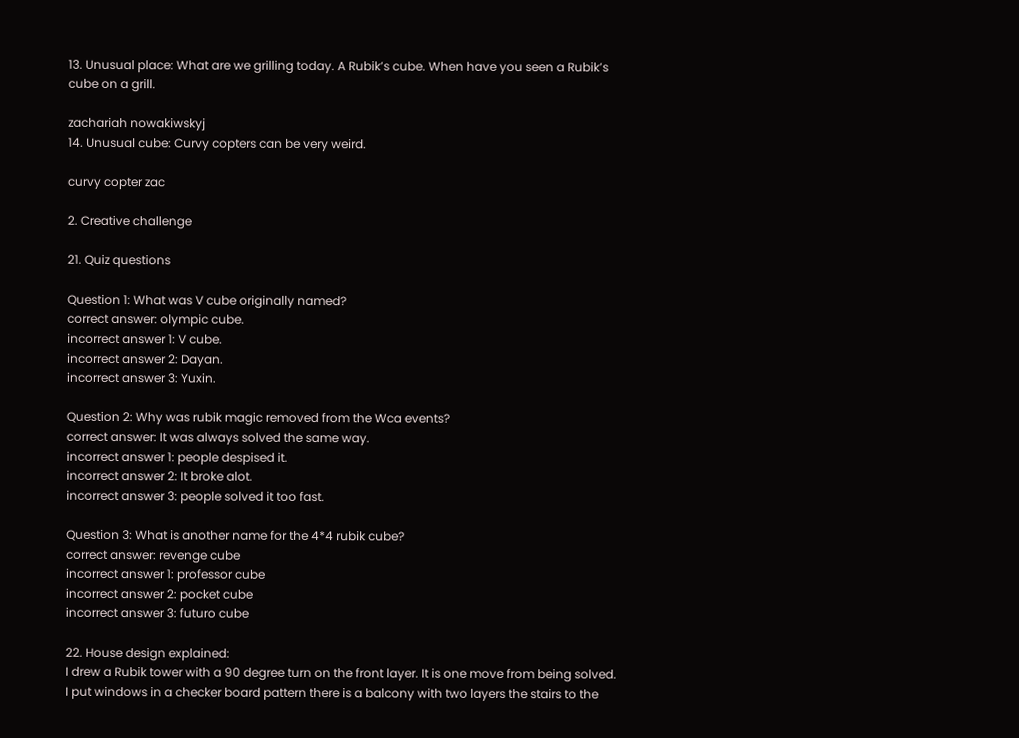13. Unusual place: What are we grilling today. A Rubik’s cube. When have you seen a Rubik’s cube on a grill.

zachariah nowakiwskyj
14. Unusual cube: Curvy copters can be very weird.

curvy copter zac

2. Creative challenge

21. Quiz questions

Question 1: What was V cube originally named?
correct answer: olympic cube.
incorrect answer 1: V cube.
incorrect answer 2: Dayan.
incorrect answer 3: Yuxin.

Question 2: Why was rubik magic removed from the Wca events?
correct answer: It was always solved the same way.
incorrect answer 1: people despised it.
incorrect answer 2: It broke alot.
incorrect answer 3: people solved it too fast.

Question 3: What is another name for the 4*4 rubik cube?
correct answer: revenge cube
incorrect answer 1: professor cube
incorrect answer 2: pocket cube
incorrect answer 3: futuro cube

22. House design explained:
I drew a Rubik tower with a 90 degree turn on the front layer. It is one move from being solved. I put windows in a checker board pattern there is a balcony with two layers the stairs to the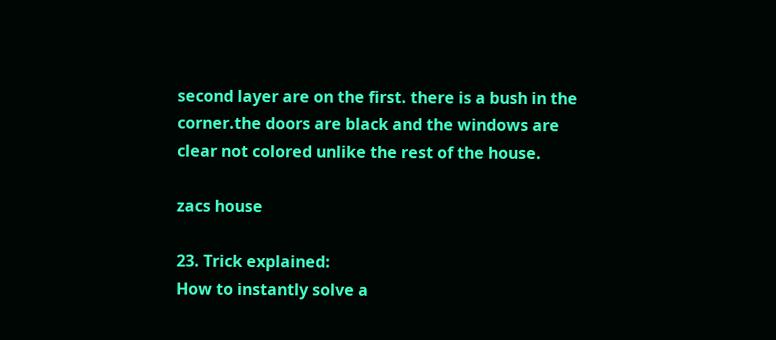second layer are on the first. there is a bush in the corner.the doors are black and the windows are clear not colored unlike the rest of the house.

zacs house

23. Trick explained:
How to instantly solve a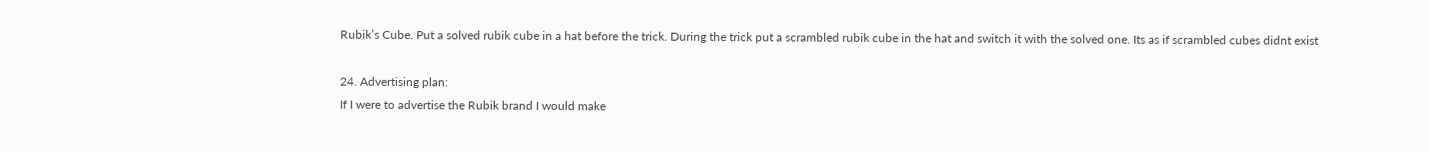Rubik’s Cube. Put a solved rubik cube in a hat before the trick. During the trick put a scrambled rubik cube in the hat and switch it with the solved one. Its as if scrambled cubes didnt exist

24. Advertising plan:
If I were to advertise the Rubik brand I would make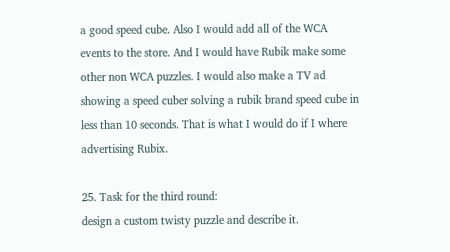a good speed cube. Also I would add all of the WCA events to the store. And I would have Rubik make some other non WCA puzzles. I would also make a TV ad showing a speed cuber solving a rubik brand speed cube in less than 10 seconds. That is what I would do if I where advertising Rubix.

25. Task for the third round:
design a custom twisty puzzle and describe it.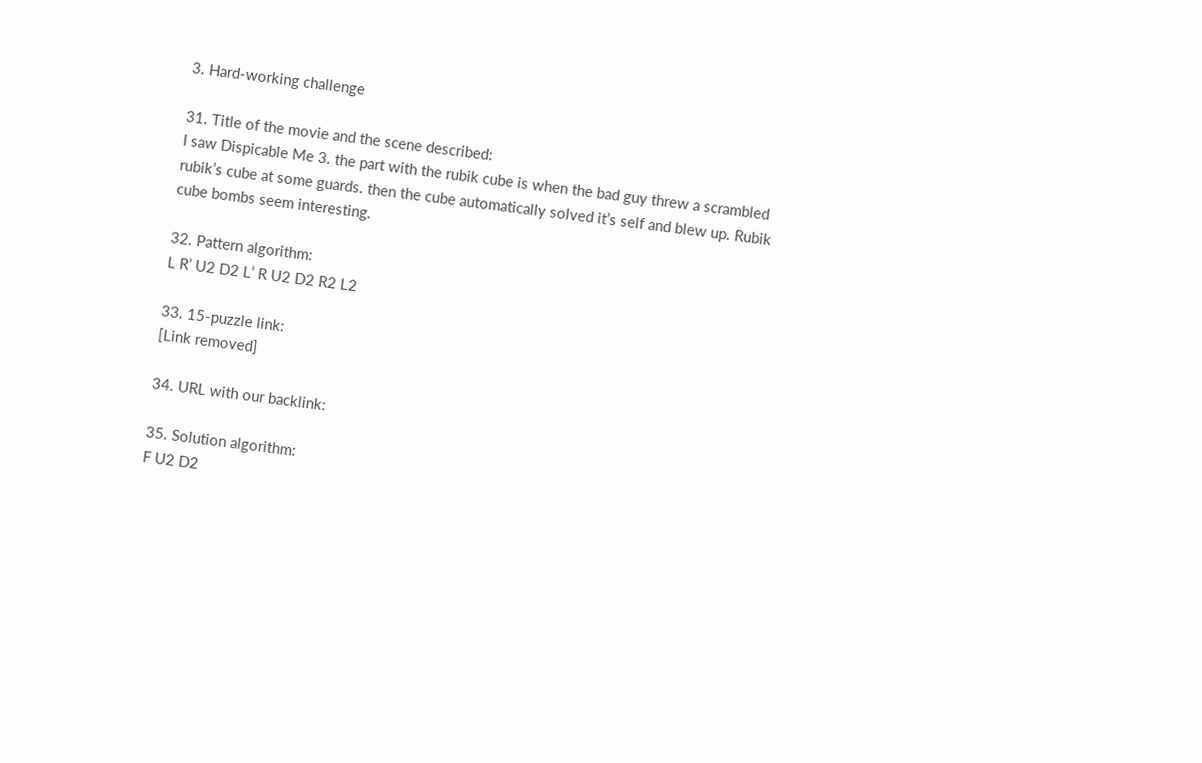3. Hard-working challenge

31. Title of the movie and the scene described:
I saw Dispicable Me 3. the part with the rubik cube is when the bad guy threw a scrambled rubik’s cube at some guards. then the cube automatically solved it’s self and blew up. Rubik cube bombs seem interesting.

32. Pattern algorithm:
L R’ U2 D2 L’ R U2 D2 R2 L2

33. 15-puzzle link:
[Link removed]

34. URL with our backlink:

35. Solution algorithm:
F U2 D2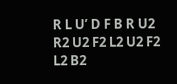R L U’ D F B R U2 R2 U2 F2 L2 U2 F2 L2 B2